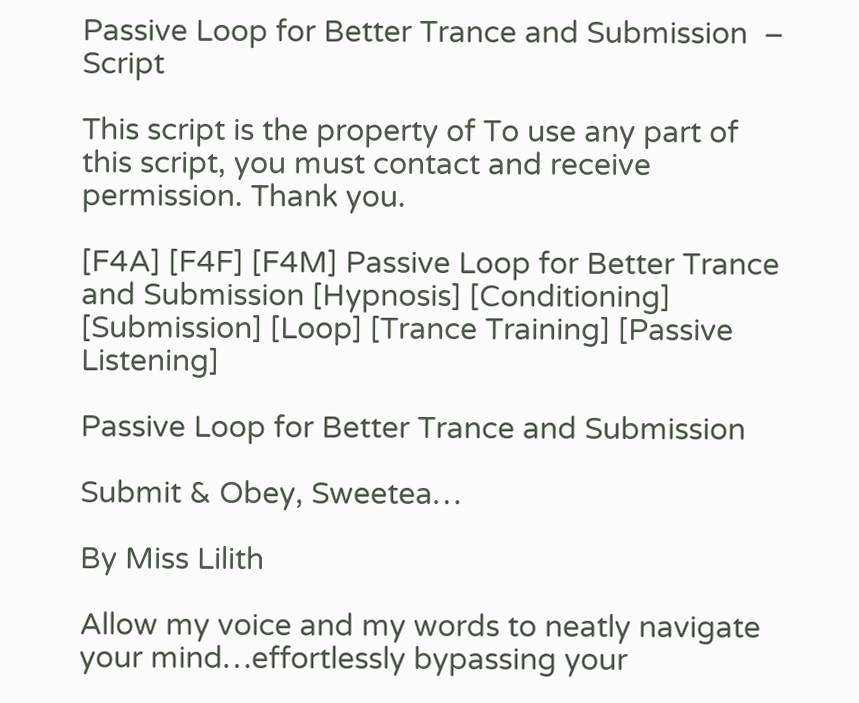Passive Loop for Better Trance and Submission  – Script

This script is the property of To use any part of this script, you must contact and receive permission. Thank you.

[F4A] [F4F] [F4M] Passive Loop for Better Trance and Submission [Hypnosis] [Conditioning] [Submission] [Loop] [Trance Training] [Passive Listening]

Passive Loop for Better Trance and Submission

Submit & Obey, Sweetea…

By Miss Lilith

Allow my voice and my words to neatly navigate your mind…effortlessly bypassing your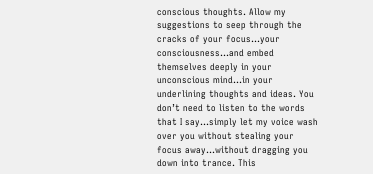conscious thoughts. Allow my suggestions to seep through the cracks of your focus…your consciousness…and embed themselves deeply in your unconscious mind…in your underlining thoughts and ideas. You don’t need to listen to the words that I say…simply let my voice wash over you without stealing your focus away…without dragging you down into trance. This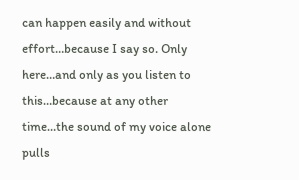can happen easily and without effort…because I say so. Only here…and only as you listen to this…because at any other time…the sound of my voice alone pulls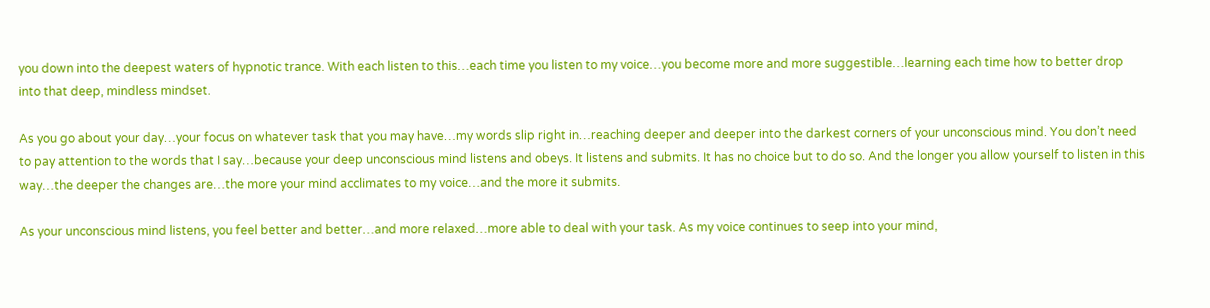you down into the deepest waters of hypnotic trance. With each listen to this…each time you listen to my voice…you become more and more suggestible…learning each time how to better drop into that deep, mindless mindset.

As you go about your day…your focus on whatever task that you may have…my words slip right in…reaching deeper and deeper into the darkest corners of your unconscious mind. You don’t need to pay attention to the words that I say…because your deep unconscious mind listens and obeys. It listens and submits. It has no choice but to do so. And the longer you allow yourself to listen in this way…the deeper the changes are…the more your mind acclimates to my voice…and the more it submits.

As your unconscious mind listens, you feel better and better…and more relaxed…more able to deal with your task. As my voice continues to seep into your mind,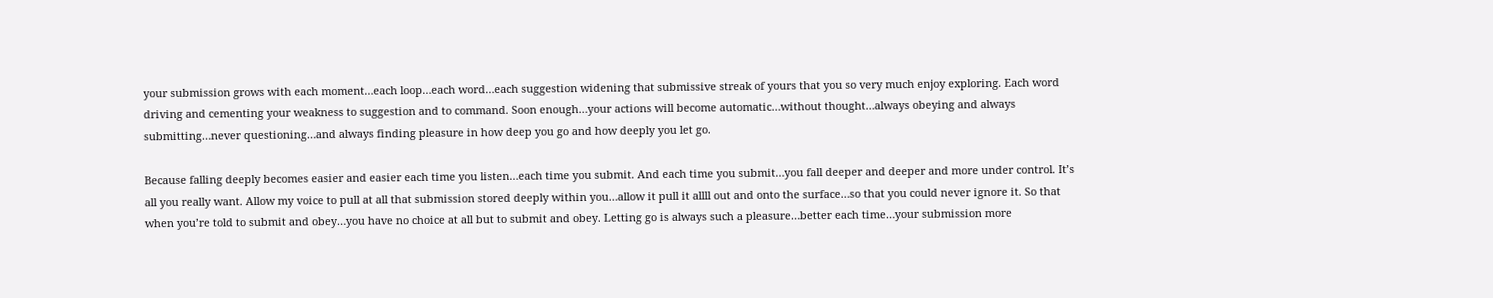your submission grows with each moment…each loop…each word…each suggestion widening that submissive streak of yours that you so very much enjoy exploring. Each word driving and cementing your weakness to suggestion and to command. Soon enough…your actions will become automatic…without thought…always obeying and always submitting…never questioning…and always finding pleasure in how deep you go and how deeply you let go.

Because falling deeply becomes easier and easier each time you listen…each time you submit. And each time you submit…you fall deeper and deeper and more under control. It’s all you really want. Allow my voice to pull at all that submission stored deeply within you…allow it pull it allll out and onto the surface…so that you could never ignore it. So that when you’re told to submit and obey…you have no choice at all but to submit and obey. Letting go is always such a pleasure…better each time…your submission more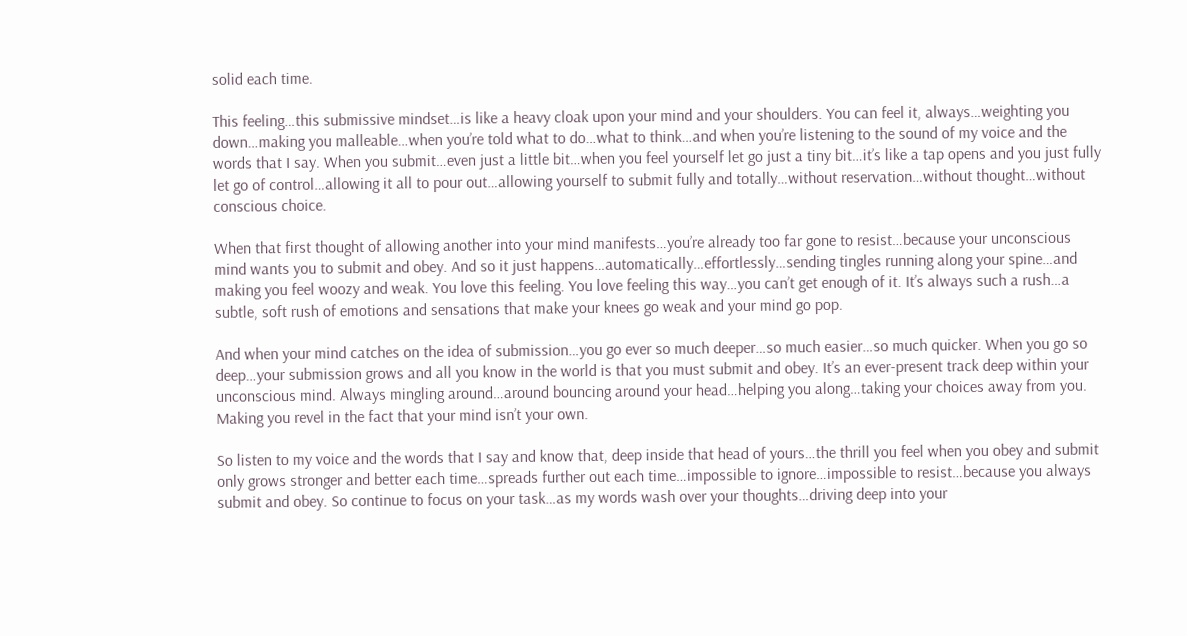solid each time.

This feeling…this submissive mindset…is like a heavy cloak upon your mind and your shoulders. You can feel it, always…weighting you down…making you malleable…when you’re told what to do…what to think…and when you’re listening to the sound of my voice and the words that I say. When you submit…even just a little bit…when you feel yourself let go just a tiny bit…it’s like a tap opens and you just fully let go of control…allowing it all to pour out…allowing yourself to submit fully and totally…without reservation…without thought…without conscious choice.

When that first thought of allowing another into your mind manifests…you’re already too far gone to resist…because your unconscious mind wants you to submit and obey. And so it just happens…automatically…effortlessly…sending tingles running along your spine…and making you feel woozy and weak. You love this feeling. You love feeling this way…you can’t get enough of it. It’s always such a rush…a subtle, soft rush of emotions and sensations that make your knees go weak and your mind go pop.

And when your mind catches on the idea of submission…you go ever so much deeper…so much easier…so much quicker. When you go so deep…your submission grows and all you know in the world is that you must submit and obey. It’s an ever-present track deep within your unconscious mind. Always mingling around…around bouncing around your head…helping you along…taking your choices away from you. Making you revel in the fact that your mind isn’t your own.

So listen to my voice and the words that I say and know that, deep inside that head of yours…the thrill you feel when you obey and submit only grows stronger and better each time…spreads further out each time…impossible to ignore…impossible to resist…because you always submit and obey. So continue to focus on your task…as my words wash over your thoughts…driving deep into your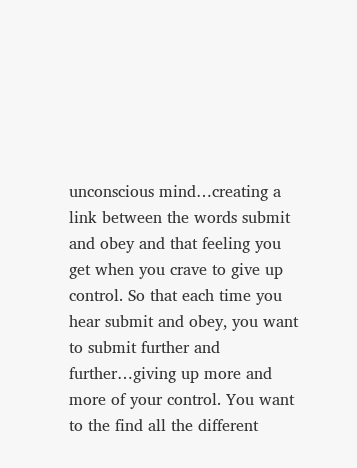unconscious mind…creating a link between the words submit and obey and that feeling you get when you crave to give up control. So that each time you hear submit and obey, you want to submit further and further…giving up more and more of your control. You want to the find all the different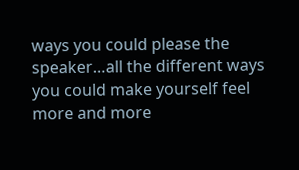ways you could please the speaker…all the different ways you could make yourself feel more and more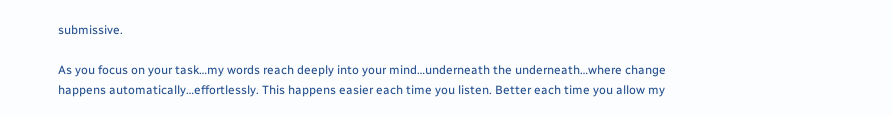submissive.

As you focus on your task…my words reach deeply into your mind…underneath the underneath…where change happens automatically…effortlessly. This happens easier each time you listen. Better each time you allow my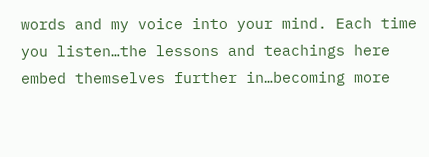words and my voice into your mind. Each time you listen…the lessons and teachings here embed themselves further in…becoming more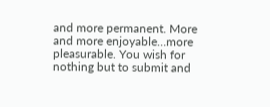and more permanent. More and more enjoyable…more pleasurable. You wish for nothing but to submit and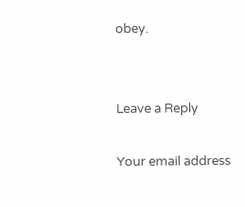obey.


Leave a Reply

Your email address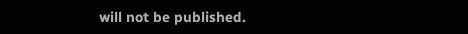will not be published.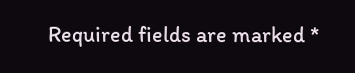Required fields are marked *